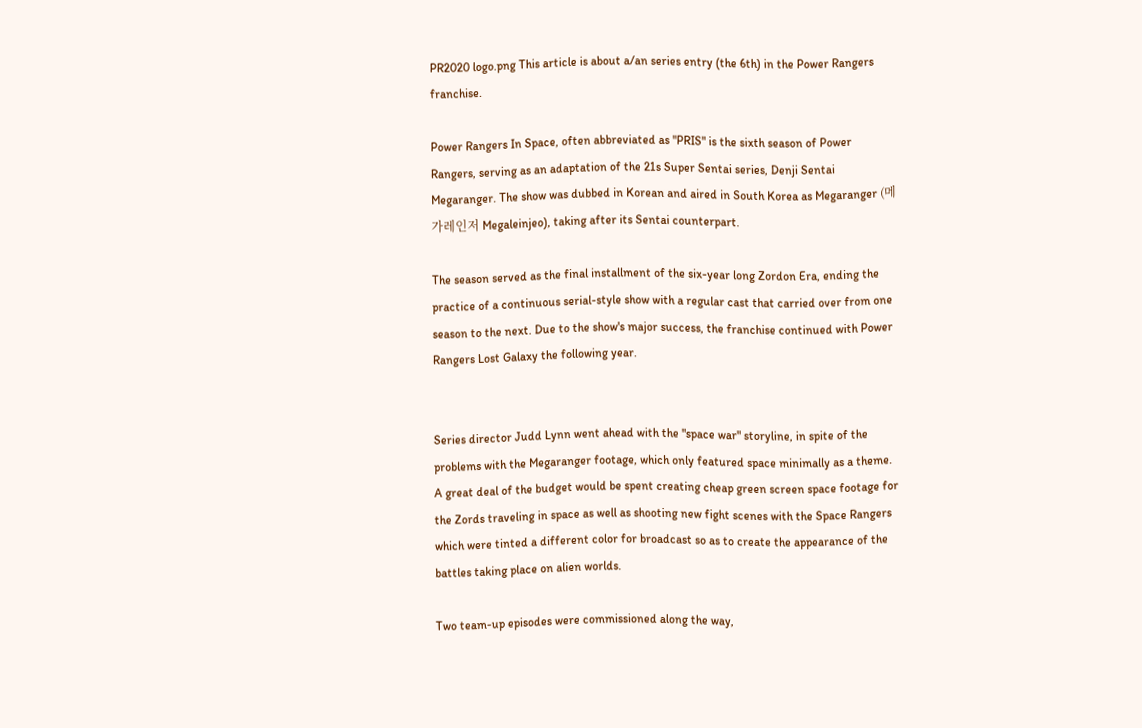PR2020 logo.png This article is about a/an series entry (the 6th) in the Power Rangers franchise.

Power Rangers In Space, often abbreviated as "PRIS" is the sixth season of Power Rangers, serving as an adaptation of the 21s Super Sentai series, Denji Sentai Megaranger. The show was dubbed in Korean and aired in South Korea as Megaranger (메가레인저 Megaleinjeo), taking after its Sentai counterpart.

The season served as the final installment of the six-year long Zordon Era, ending the practice of a continuous serial-style show with a regular cast that carried over from one season to the next. Due to the show's major success, the franchise continued with Power Rangers Lost Galaxy the following year.


Series director Judd Lynn went ahead with the "space war" storyline, in spite of the problems with the Megaranger footage, which only featured space minimally as a theme. A great deal of the budget would be spent creating cheap green screen space footage for the Zords traveling in space as well as shooting new fight scenes with the Space Rangers which were tinted a different color for broadcast so as to create the appearance of the battles taking place on alien worlds.

Two team-up episodes were commissioned along the way,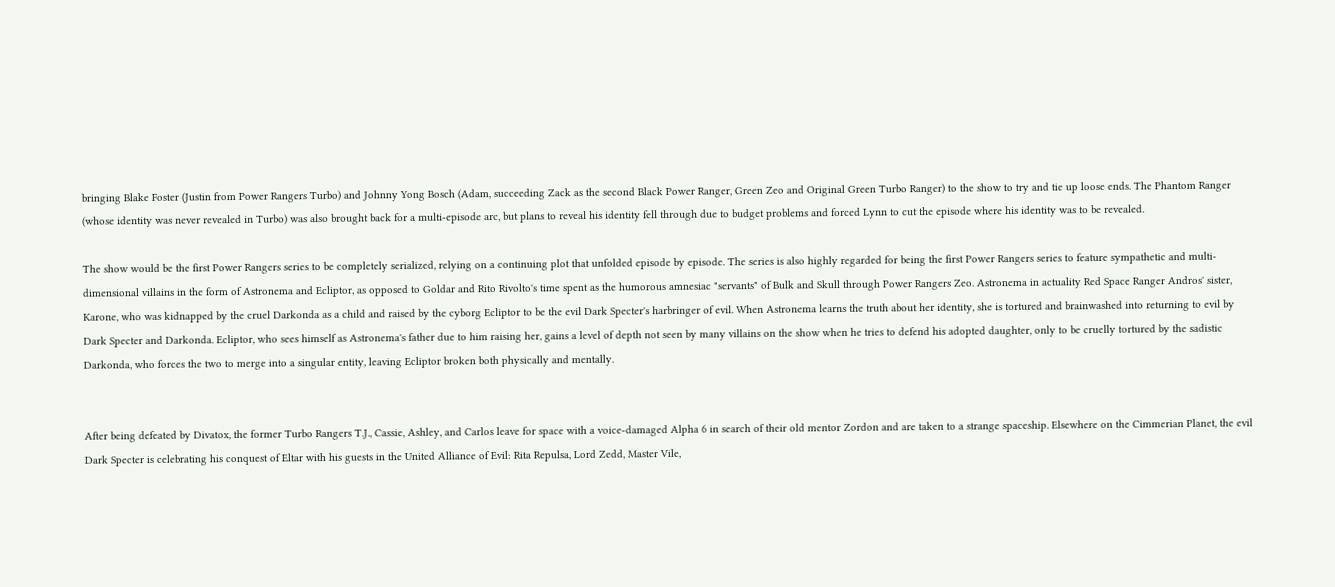bringing Blake Foster (Justin from Power Rangers Turbo) and Johnny Yong Bosch (Adam, succeeding Zack as the second Black Power Ranger, Green Zeo and Original Green Turbo Ranger) to the show to try and tie up loose ends. The Phantom Ranger (whose identity was never revealed in Turbo) was also brought back for a multi-episode arc, but plans to reveal his identity fell through due to budget problems and forced Lynn to cut the episode where his identity was to be revealed.

The show would be the first Power Rangers series to be completely serialized, relying on a continuing plot that unfolded episode by episode. The series is also highly regarded for being the first Power Rangers series to feature sympathetic and multi-dimensional villains in the form of Astronema and Ecliptor, as opposed to Goldar and Rito Rivolto's time spent as the humorous amnesiac "servants" of Bulk and Skull through Power Rangers Zeo. Astronema in actuality Red Space Ranger Andros' sister, Karone, who was kidnapped by the cruel Darkonda as a child and raised by the cyborg Ecliptor to be the evil Dark Specter's harbringer of evil. When Astronema learns the truth about her identity, she is tortured and brainwashed into returning to evil by Dark Specter and Darkonda. Ecliptor, who sees himself as Astronema's father due to him raising her, gains a level of depth not seen by many villains on the show when he tries to defend his adopted daughter, only to be cruelly tortured by the sadistic Darkonda, who forces the two to merge into a singular entity, leaving Ecliptor broken both physically and mentally.


After being defeated by Divatox, the former Turbo Rangers T.J., Cassie, Ashley, and Carlos leave for space with a voice-damaged Alpha 6 in search of their old mentor Zordon and are taken to a strange spaceship. Elsewhere on the Cimmerian Planet, the evil Dark Specter is celebrating his conquest of Eltar with his guests in the United Alliance of Evil: Rita Repulsa, Lord Zedd, Master Vile,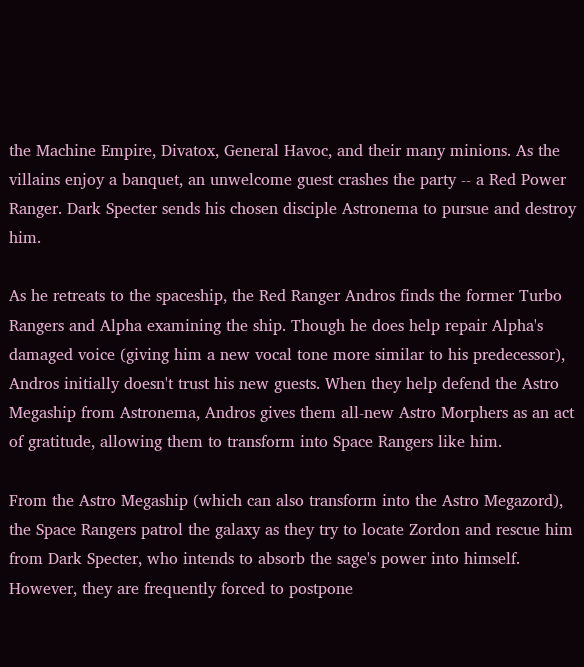the Machine Empire, Divatox, General Havoc, and their many minions. As the villains enjoy a banquet, an unwelcome guest crashes the party -- a Red Power Ranger. Dark Specter sends his chosen disciple Astronema to pursue and destroy him.

As he retreats to the spaceship, the Red Ranger Andros finds the former Turbo Rangers and Alpha examining the ship. Though he does help repair Alpha's damaged voice (giving him a new vocal tone more similar to his predecessor), Andros initially doesn't trust his new guests. When they help defend the Astro Megaship from Astronema, Andros gives them all-new Astro Morphers as an act of gratitude, allowing them to transform into Space Rangers like him.

From the Astro Megaship (which can also transform into the Astro Megazord), the Space Rangers patrol the galaxy as they try to locate Zordon and rescue him from Dark Specter, who intends to absorb the sage's power into himself. However, they are frequently forced to postpone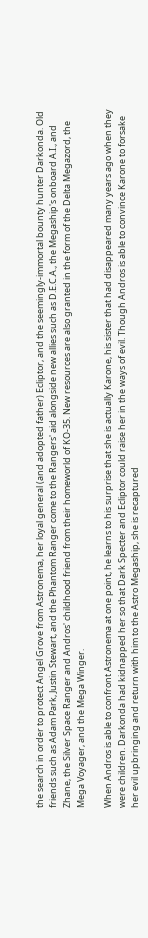the search in order to protect Angel Grove from Astronema, her loyal general (and adopted father) Ecliptor, and the seemingly-immortal bounty hunter Darkonda. Old friends such as Adam Park, Justin Stewart, and the Phantom Ranger come to the Rangers' aid alongside new allies such as D.E.C.A., the Megaship's onboard A.I., and Zhane, the Silver Space Ranger and Andros' childhood friend from their homeworld of KO-35. New resources are also granted in the form of the Delta Megazord, the Mega Voyager, and the Mega Winger.

When Andros is able to confront Astronema at one point, he learns to his surprise that she is actually Karone, his sister that had disappeared many years ago when they were children. Darkonda had kidnapped her so that Dark Specter and Ecliptor could raise her in the ways of evil. Though Andros is able to convince Karone to forsake her evil upbringing and return with him to the Astro Megaship, she is recaptured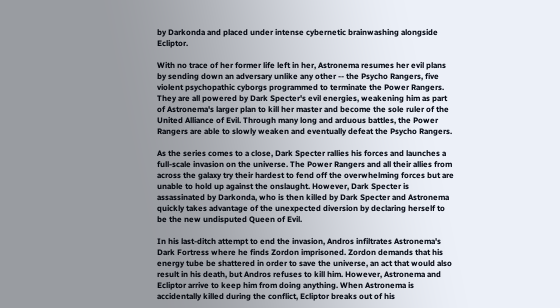by Darkonda and placed under intense cybernetic brainwashing alongside Ecliptor.

With no trace of her former life left in her, Astronema resumes her evil plans by sending down an adversary unlike any other -- the Psycho Rangers, five violent psychopathic cyborgs programmed to terminate the Power Rangers. They are all powered by Dark Specter's evil energies, weakening him as part of Astronema's larger plan to kill her master and become the sole ruler of the United Alliance of Evil. Through many long and arduous battles, the Power Rangers are able to slowly weaken and eventually defeat the Psycho Rangers.

As the series comes to a close, Dark Specter rallies his forces and launches a full-scale invasion on the universe. The Power Rangers and all their allies from across the galaxy try their hardest to fend off the overwhelming forces but are unable to hold up against the onslaught. However, Dark Specter is assassinated by Darkonda, who is then killed by Dark Specter and Astronema quickly takes advantage of the unexpected diversion by declaring herself to be the new undisputed Queen of Evil.

In his last-ditch attempt to end the invasion, Andros infiltrates Astronema's Dark Fortress where he finds Zordon imprisoned. Zordon demands that his energy tube be shattered in order to save the universe, an act that would also result in his death, but Andros refuses to kill him. However, Astronema and Ecliptor arrive to keep him from doing anything. When Astronema is accidentally killed during the conflict, Ecliptor breaks out of his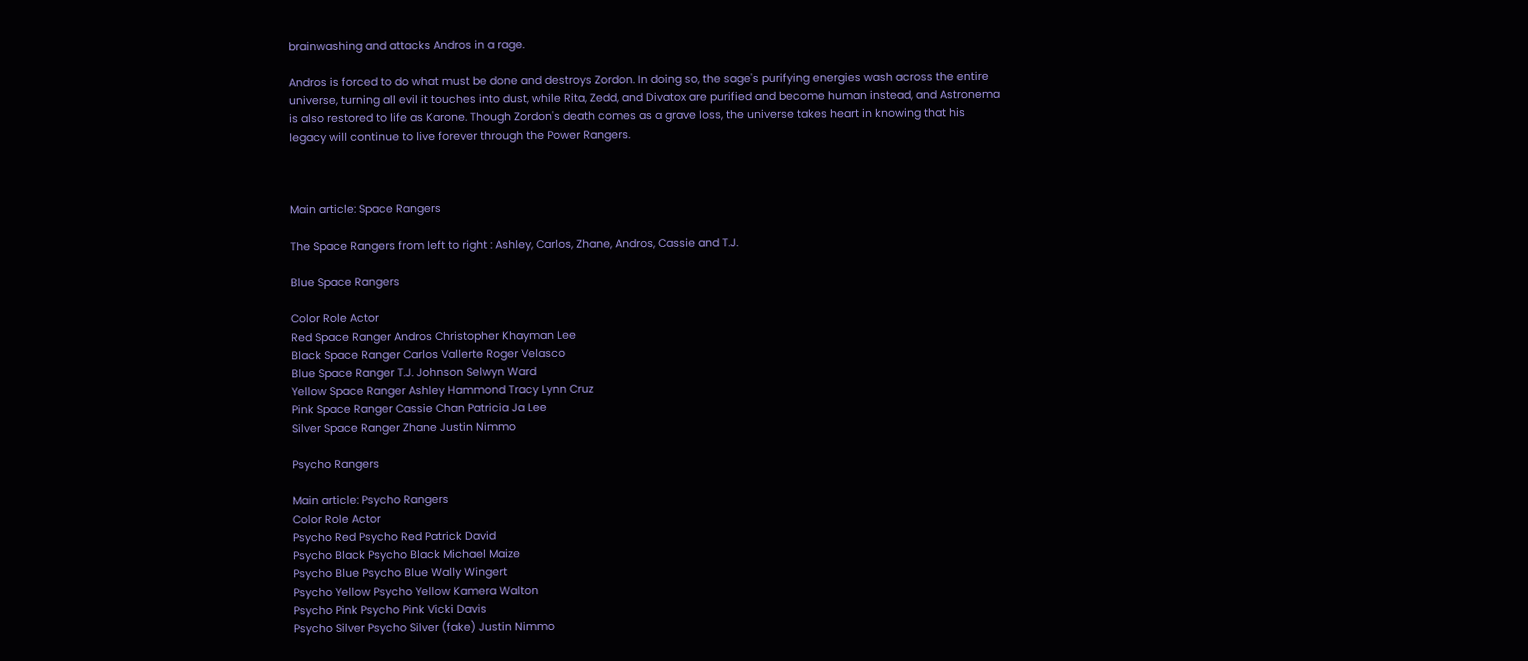brainwashing and attacks Andros in a rage.

Andros is forced to do what must be done and destroys Zordon. In doing so, the sage's purifying energies wash across the entire universe, turning all evil it touches into dust, while Rita, Zedd, and Divatox are purified and become human instead, and Astronema is also restored to life as Karone. Though Zordon's death comes as a grave loss, the universe takes heart in knowing that his legacy will continue to live forever through the Power Rangers.



Main article: Space Rangers

The Space Rangers from left to right : Ashley, Carlos, Zhane, Andros, Cassie and T.J.

Blue Space Rangers

Color Role Actor
Red Space Ranger Andros Christopher Khayman Lee
Black Space Ranger Carlos Vallerte Roger Velasco
Blue Space Ranger T.J. Johnson Selwyn Ward
Yellow Space Ranger Ashley Hammond Tracy Lynn Cruz
Pink Space Ranger Cassie Chan Patricia Ja Lee
Silver Space Ranger Zhane Justin Nimmo

Psycho Rangers

Main article: Psycho Rangers
Color Role Actor
Psycho Red Psycho Red Patrick David
Psycho Black Psycho Black Michael Maize
Psycho Blue Psycho Blue Wally Wingert
Psycho Yellow Psycho Yellow Kamera Walton
Psycho Pink Psycho Pink Vicki Davis
Psycho Silver Psycho Silver (fake) Justin Nimmo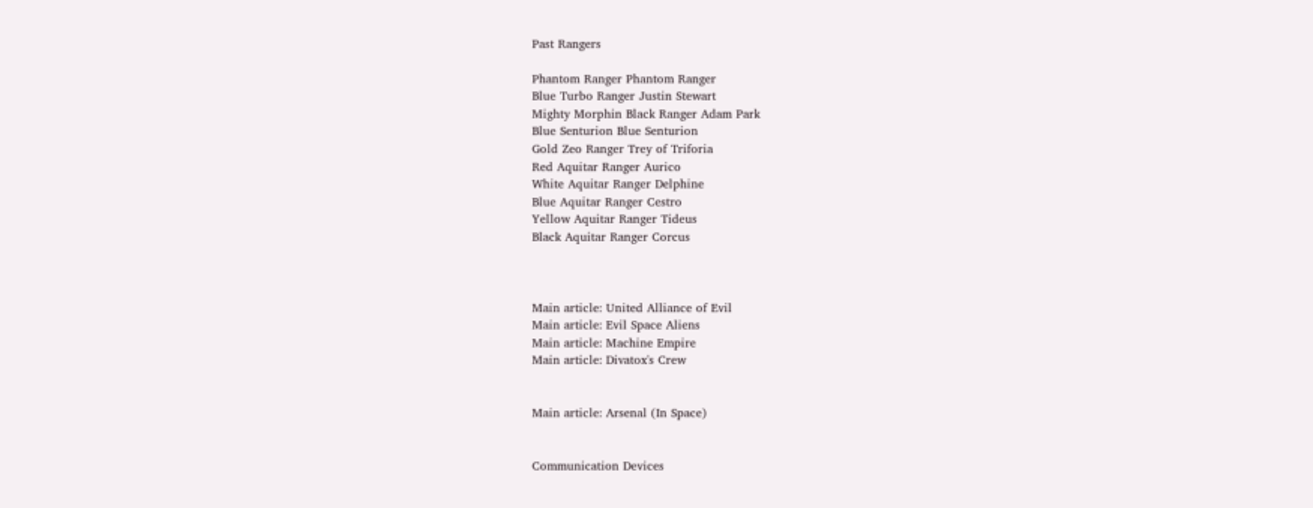Past Rangers

Phantom Ranger Phantom Ranger
Blue Turbo Ranger Justin Stewart
Mighty Morphin Black Ranger Adam Park
Blue Senturion Blue Senturion
Gold Zeo Ranger Trey of Triforia
Red Aquitar Ranger Aurico
White Aquitar Ranger Delphine
Blue Aquitar Ranger Cestro
Yellow Aquitar Ranger Tideus
Black Aquitar Ranger Corcus



Main article: United Alliance of Evil
Main article: Evil Space Aliens
Main article: Machine Empire
Main article: Divatox's Crew


Main article: Arsenal (In Space)


Communication Devices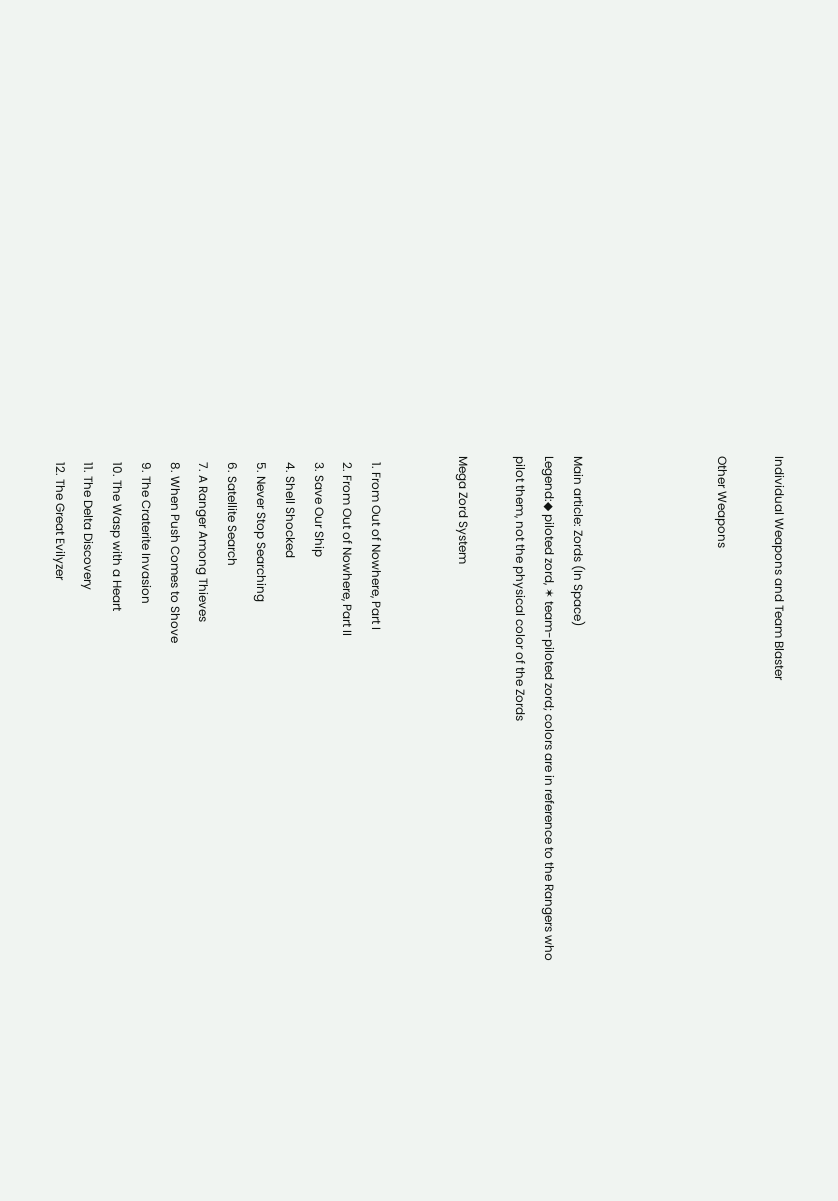Individual Weapons and Team Blaster

Other Weapons




Main article: Zords (In Space)
Legend:◆ piloted zord, ✶ team-piloted zord; colors are in reference to the Rangers who pilot them, not the physical color of the Zords

Mega Zord System


  1. From Out of Nowhere, Part I
  2. From Out of Nowhere, Part II
  3. Save Our Ship
  4. Shell Shocked
  5. Never Stop Searching
  6. Satellite Search
  7. A Ranger Among Thieves
  8. When Push Comes to Shove
  9. The Craterite Invasion
  10. The Wasp with a Heart
  11. The Delta Discovery
  12. The Great Evilyzer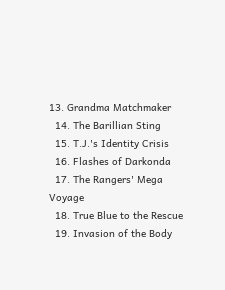13. Grandma Matchmaker
  14. The Barillian Sting
  15. T.J.'s Identity Crisis
  16. Flashes of Darkonda
  17. The Rangers' Mega Voyage
  18. True Blue to the Rescue
  19. Invasion of the Body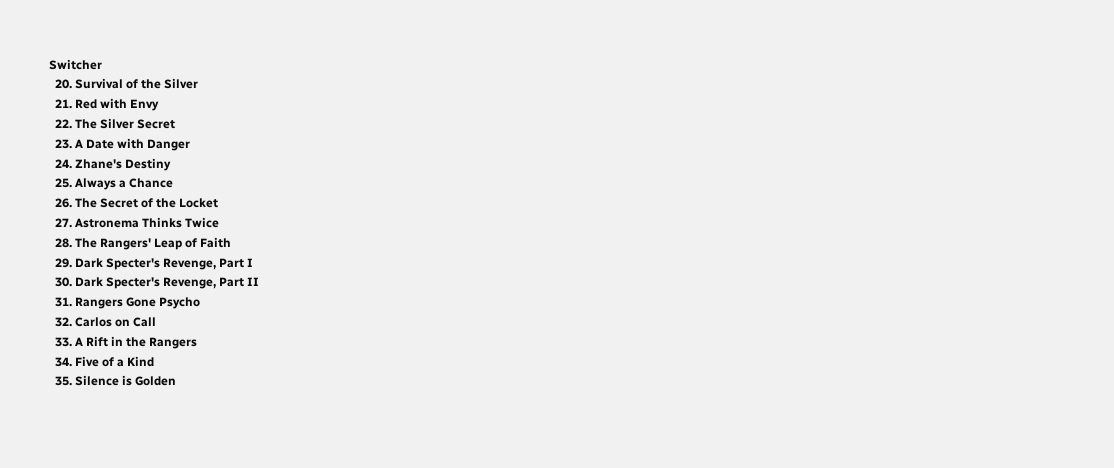Switcher
  20. Survival of the Silver
  21. Red with Envy
  22. The Silver Secret
  23. A Date with Danger
  24. Zhane's Destiny
  25. Always a Chance
  26. The Secret of the Locket
  27. Astronema Thinks Twice
  28. The Rangers' Leap of Faith
  29. Dark Specter's Revenge, Part I
  30. Dark Specter's Revenge, Part II
  31. Rangers Gone Psycho
  32. Carlos on Call
  33. A Rift in the Rangers
  34. Five of a Kind
  35. Silence is Golden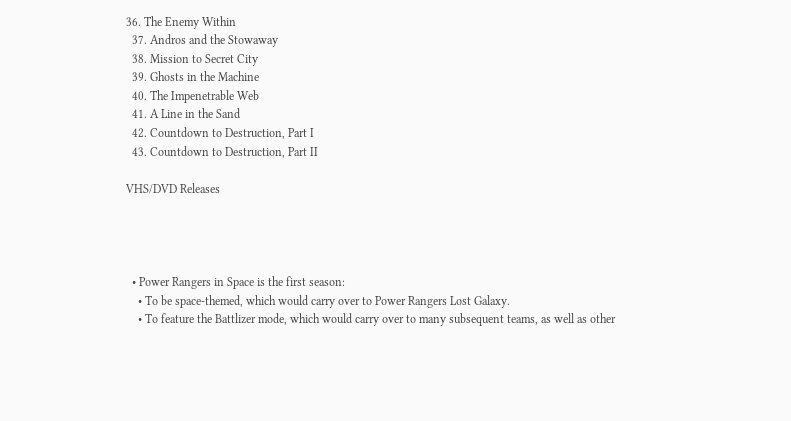36. The Enemy Within
  37. Andros and the Stowaway
  38. Mission to Secret City
  39. Ghosts in the Machine
  40. The Impenetrable Web
  41. A Line in the Sand
  42. Countdown to Destruction, Part I
  43. Countdown to Destruction, Part II

VHS/DVD Releases




  • Power Rangers in Space is the first season:
    • To be space-themed, which would carry over to Power Rangers Lost Galaxy.
    • To feature the Battlizer mode, which would carry over to many subsequent teams, as well as other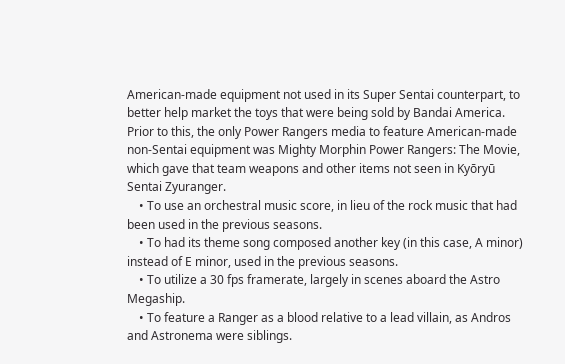American-made equipment not used in its Super Sentai counterpart, to better help market the toys that were being sold by Bandai America. Prior to this, the only Power Rangers media to feature American-made non-Sentai equipment was Mighty Morphin Power Rangers: The Movie, which gave that team weapons and other items not seen in Kyōryū Sentai Zyuranger.
    • To use an orchestral music score, in lieu of the rock music that had been used in the previous seasons.
    • To had its theme song composed another key (in this case, A minor) instead of E minor, used in the previous seasons.
    • To utilize a 30 fps framerate, largely in scenes aboard the Astro Megaship.
    • To feature a Ranger as a blood relative to a lead villain, as Andros and Astronema were siblings.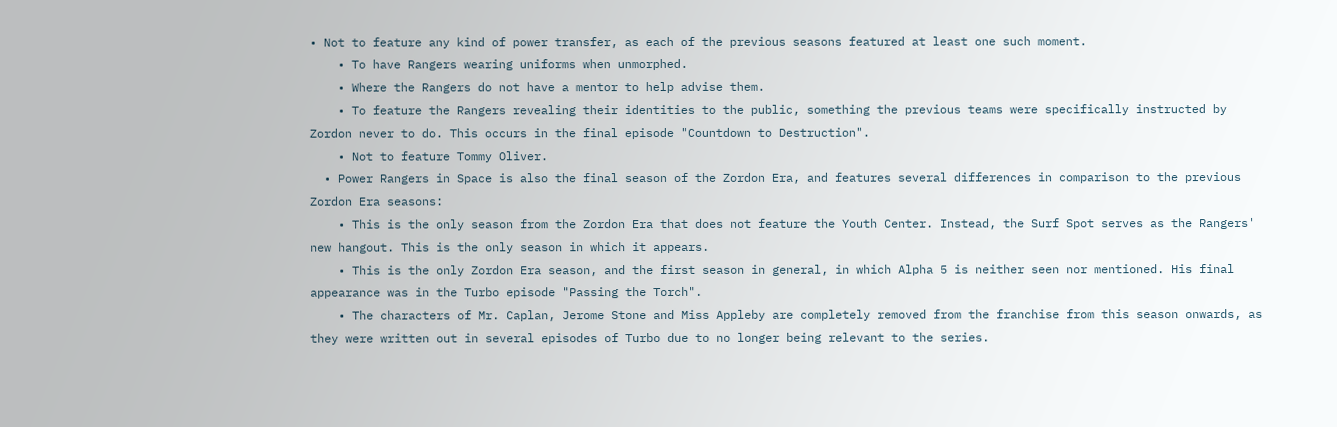• Not to feature any kind of power transfer, as each of the previous seasons featured at least one such moment.
    • To have Rangers wearing uniforms when unmorphed.
    • Where the Rangers do not have a mentor to help advise them.
    • To feature the Rangers revealing their identities to the public, something the previous teams were specifically instructed by Zordon never to do. This occurs in the final episode "Countdown to Destruction".
    • Not to feature Tommy Oliver.
  • Power Rangers in Space is also the final season of the Zordon Era, and features several differences in comparison to the previous Zordon Era seasons:
    • This is the only season from the Zordon Era that does not feature the Youth Center. Instead, the Surf Spot serves as the Rangers' new hangout. This is the only season in which it appears.
    • This is the only Zordon Era season, and the first season in general, in which Alpha 5 is neither seen nor mentioned. His final appearance was in the Turbo episode "Passing the Torch".
    • The characters of Mr. Caplan, Jerome Stone and Miss Appleby are completely removed from the franchise from this season onwards, as they were written out in several episodes of Turbo due to no longer being relevant to the series.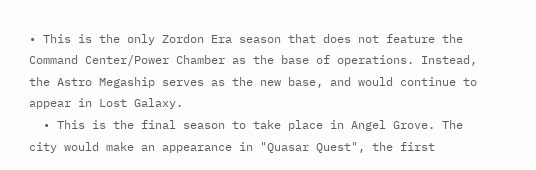• This is the only Zordon Era season that does not feature the Command Center/Power Chamber as the base of operations. Instead, the Astro Megaship serves as the new base, and would continue to appear in Lost Galaxy.
  • This is the final season to take place in Angel Grove. The city would make an appearance in "Quasar Quest", the first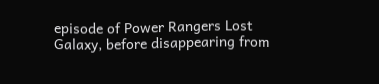episode of Power Rangers Lost Galaxy, before disappearing from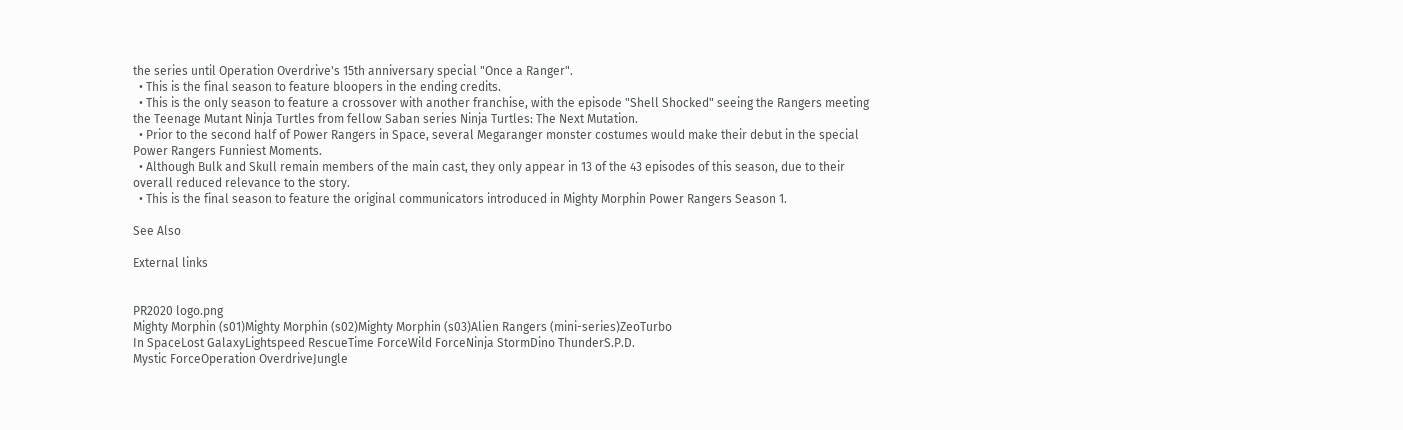the series until Operation Overdrive's 15th anniversary special "Once a Ranger".
  • This is the final season to feature bloopers in the ending credits.
  • This is the only season to feature a crossover with another franchise, with the episode "Shell Shocked" seeing the Rangers meeting the Teenage Mutant Ninja Turtles from fellow Saban series Ninja Turtles: The Next Mutation.
  • Prior to the second half of Power Rangers in Space, several Megaranger monster costumes would make their debut in the special Power Rangers Funniest Moments.
  • Although Bulk and Skull remain members of the main cast, they only appear in 13 of the 43 episodes of this season, due to their overall reduced relevance to the story.
  • This is the final season to feature the original communicators introduced in Mighty Morphin Power Rangers Season 1.

See Also

External links


PR2020 logo.png
Mighty Morphin (s01)Mighty Morphin (s02)Mighty Morphin (s03)Alien Rangers (mini-series)ZeoTurbo
In SpaceLost GalaxyLightspeed RescueTime ForceWild ForceNinja StormDino ThunderS.P.D.
Mystic ForceOperation OverdriveJungle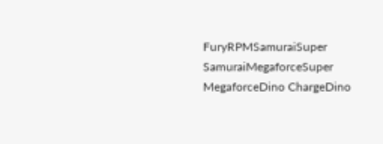FuryRPMSamuraiSuper SamuraiMegaforceSuper MegaforceDino ChargeDino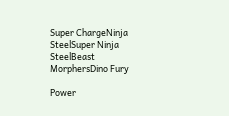Super ChargeNinja SteelSuper Ninja SteelBeast MorphersDino Fury

Power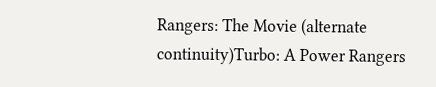Rangers: The Movie (alternate continuity)Turbo: A Power Rangers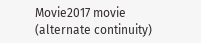Movie2017 movie (alternate continuity)